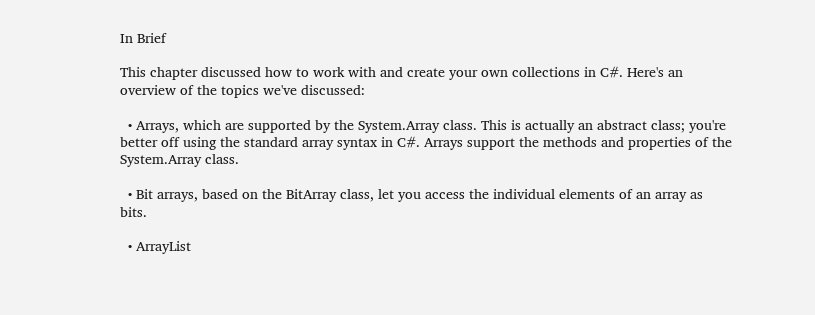In Brief

This chapter discussed how to work with and create your own collections in C#. Here's an overview of the topics we've discussed:

  • Arrays, which are supported by the System.Array class. This is actually an abstract class; you're better off using the standard array syntax in C#. Arrays support the methods and properties of the System.Array class.

  • Bit arrays, based on the BitArray class, let you access the individual elements of an array as bits.

  • ArrayList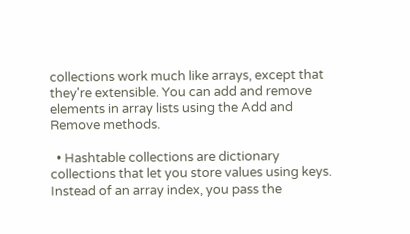collections work much like arrays, except that they're extensible. You can add and remove elements in array lists using the Add and Remove methods.

  • Hashtable collections are dictionary collections that let you store values using keys. Instead of an array index, you pass the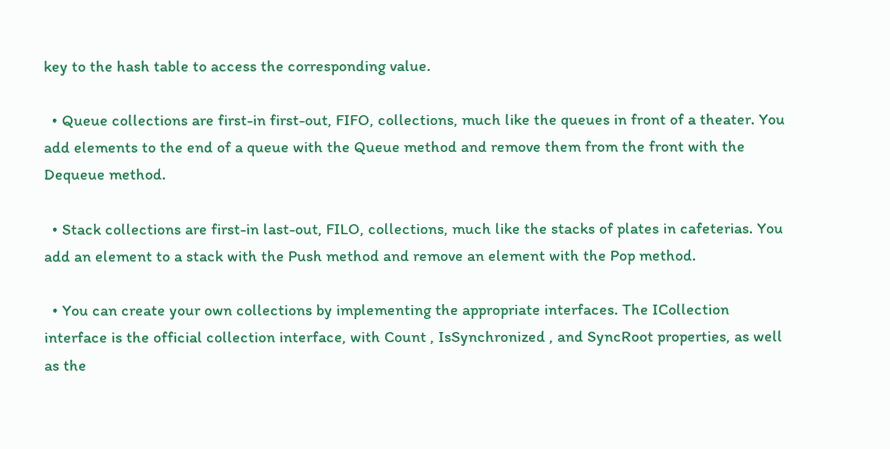key to the hash table to access the corresponding value.

  • Queue collections are first-in first-out, FIFO, collections, much like the queues in front of a theater. You add elements to the end of a queue with the Queue method and remove them from the front with the Dequeue method.

  • Stack collections are first-in last-out, FILO, collections, much like the stacks of plates in cafeterias. You add an element to a stack with the Push method and remove an element with the Pop method.

  • You can create your own collections by implementing the appropriate interfaces. The ICollection interface is the official collection interface, with Count , IsSynchronized , and SyncRoot properties, as well as the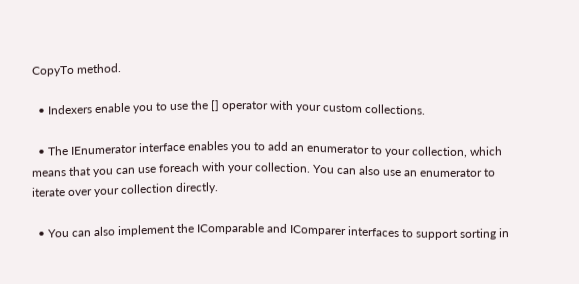CopyTo method.

  • Indexers enable you to use the [] operator with your custom collections.

  • The IEnumerator interface enables you to add an enumerator to your collection, which means that you can use foreach with your collection. You can also use an enumerator to iterate over your collection directly.

  • You can also implement the IComparable and IComparer interfaces to support sorting in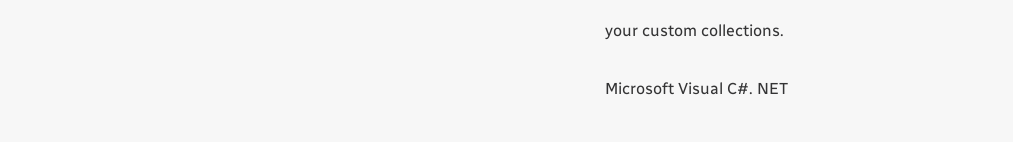your custom collections.

Microsoft Visual C#. NET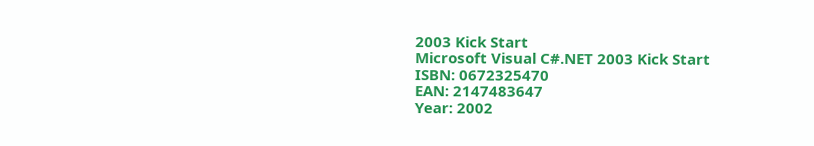2003 Kick Start
Microsoft Visual C#.NET 2003 Kick Start
ISBN: 0672325470
EAN: 2147483647
Year: 2002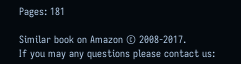Pages: 181

Similar book on Amazon © 2008-2017.
If you may any questions please contact us: